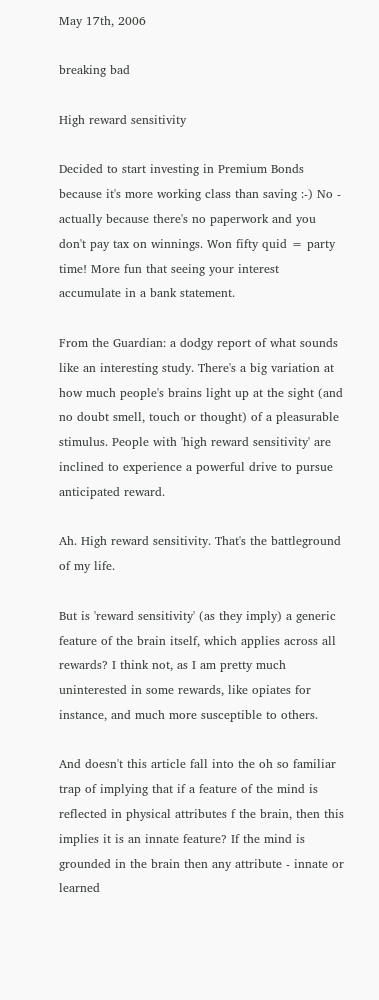May 17th, 2006

breaking bad

High reward sensitivity

Decided to start investing in Premium Bonds because it's more working class than saving :-) No - actually because there's no paperwork and you don't pay tax on winnings. Won fifty quid = party time! More fun that seeing your interest accumulate in a bank statement.

From the Guardian: a dodgy report of what sounds like an interesting study. There's a big variation at how much people's brains light up at the sight (and no doubt smell, touch or thought) of a pleasurable stimulus. People with 'high reward sensitivity' are inclined to experience a powerful drive to pursue anticipated reward.

Ah. High reward sensitivity. That's the battleground of my life.

But is 'reward sensitivity' (as they imply) a generic feature of the brain itself, which applies across all rewards? I think not, as I am pretty much uninterested in some rewards, like opiates for instance, and much more susceptible to others.

And doesn't this article fall into the oh so familiar trap of implying that if a feature of the mind is reflected in physical attributes f the brain, then this implies it is an innate feature? If the mind is grounded in the brain then any attribute - innate or learned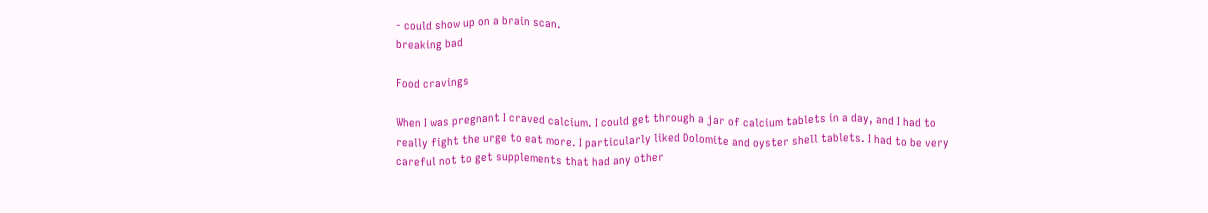- could show up on a brain scan.
breaking bad

Food cravings

When I was pregnant I craved calcium. I could get through a jar of calcium tablets in a day, and I had to really fight the urge to eat more. I particularly liked Dolomite and oyster shell tablets. I had to be very careful not to get supplements that had any other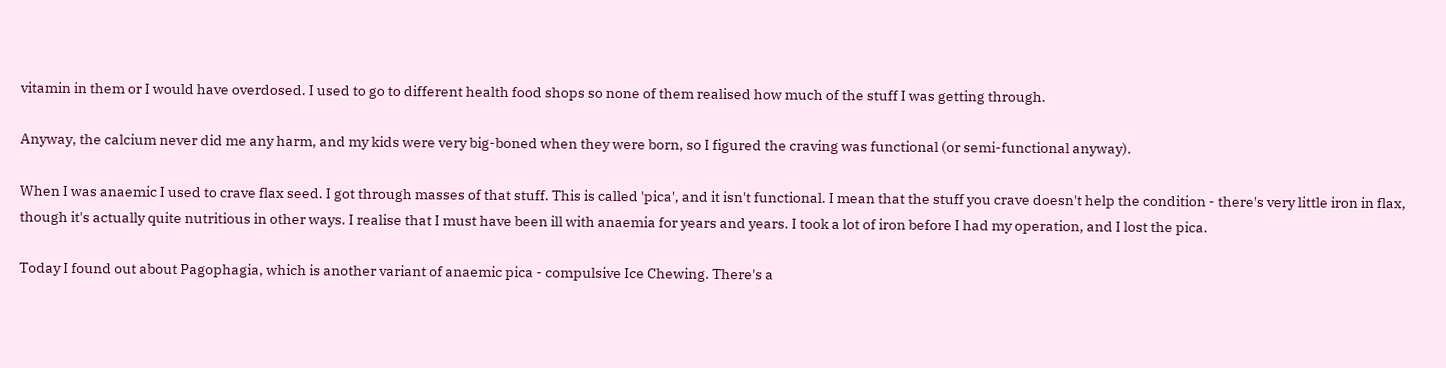vitamin in them or I would have overdosed. I used to go to different health food shops so none of them realised how much of the stuff I was getting through.

Anyway, the calcium never did me any harm, and my kids were very big-boned when they were born, so I figured the craving was functional (or semi-functional anyway).

When I was anaemic I used to crave flax seed. I got through masses of that stuff. This is called 'pica', and it isn't functional. I mean that the stuff you crave doesn't help the condition - there's very little iron in flax, though it's actually quite nutritious in other ways. I realise that I must have been ill with anaemia for years and years. I took a lot of iron before I had my operation, and I lost the pica.

Today I found out about Pagophagia, which is another variant of anaemic pica - compulsive Ice Chewing. There's a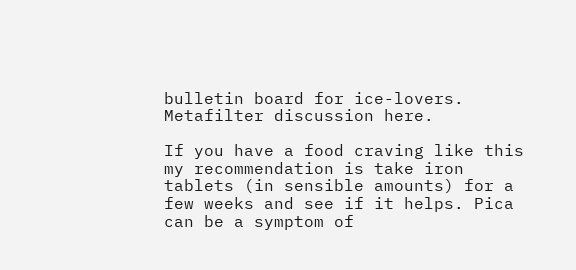bulletin board for ice-lovers. Metafilter discussion here.

If you have a food craving like this my recommendation is take iron tablets (in sensible amounts) for a few weeks and see if it helps. Pica can be a symptom of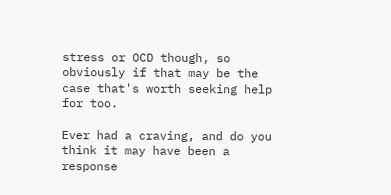stress or OCD though, so obviously if that may be the case that's worth seeking help for too.

Ever had a craving, and do you think it may have been a response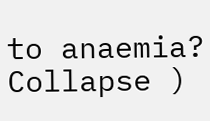to anaemia?
Collapse )